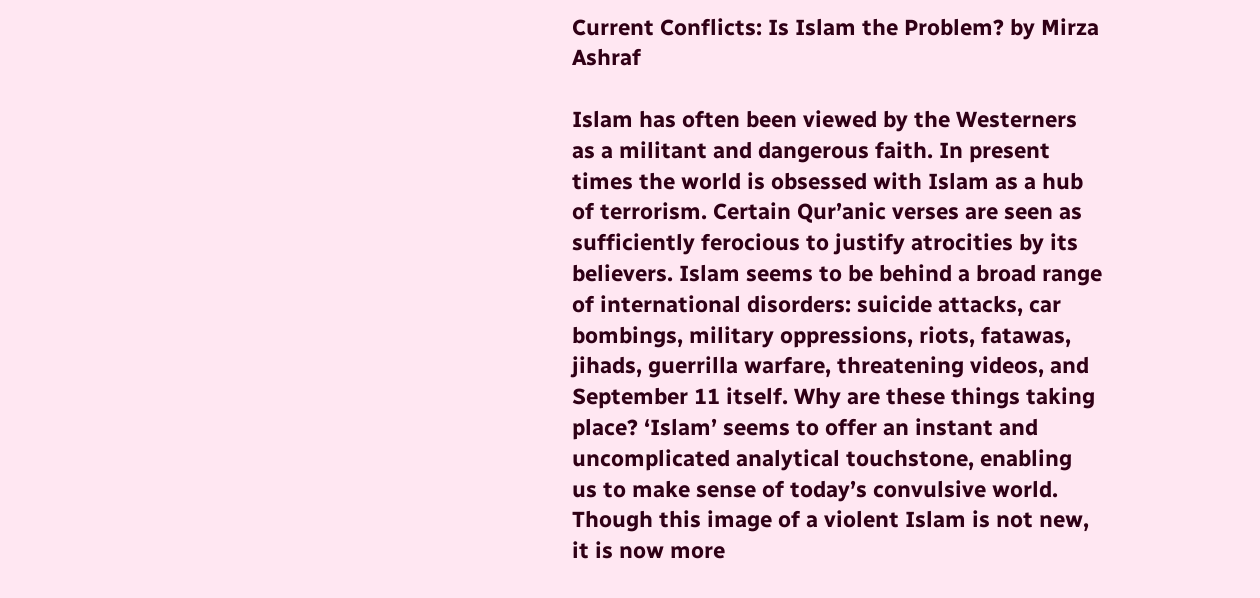Current Conflicts: Is Islam the Problem? by Mirza Ashraf

Islam has often been viewed by the Westerners as a militant and dangerous faith. In present times the world is obsessed with Islam as a hub of terrorism. Certain Qur’anic verses are seen as sufficiently ferocious to justify atrocities by its believers. Islam seems to be behind a broad range of international disorders: suicide attacks, car bombings, military oppressions, riots, fatawas, jihads, guerrilla warfare, threatening videos, and September 11 itself. Why are these things taking place? ‘Islam’ seems to offer an instant and uncomplicated analytical touchstone, enabling us to make sense of today’s convulsive world. Though this image of a violent Islam is not new, it is now more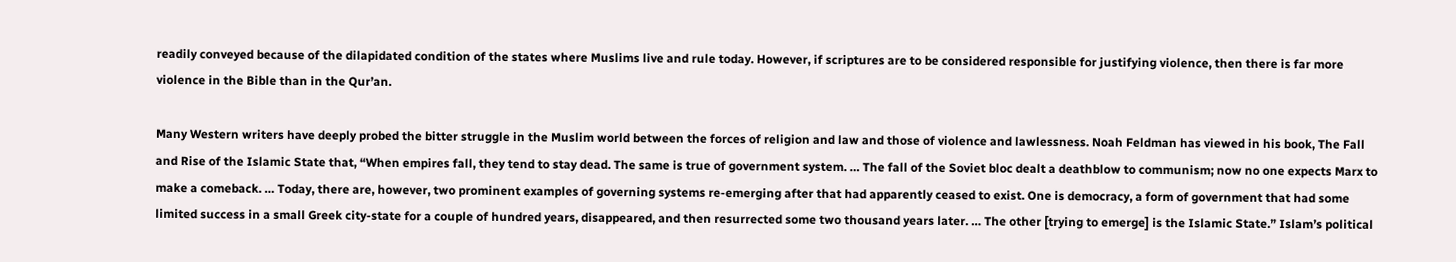readily conveyed because of the dilapidated condition of the states where Muslims live and rule today. However, if scriptures are to be considered responsible for justifying violence, then there is far more violence in the Bible than in the Qur’an.

Many Western writers have deeply probed the bitter struggle in the Muslim world between the forces of religion and law and those of violence and lawlessness. Noah Feldman has viewed in his book, The Fall and Rise of the Islamic State that, “When empires fall, they tend to stay dead. The same is true of government system. … The fall of the Soviet bloc dealt a deathblow to communism; now no one expects Marx to make a comeback. … Today, there are, however, two prominent examples of governing systems re-emerging after that had apparently ceased to exist. One is democracy, a form of government that had some limited success in a small Greek city-state for a couple of hundred years, disappeared, and then resurrected some two thousand years later. … The other [trying to emerge] is the Islamic State.” Islam’s political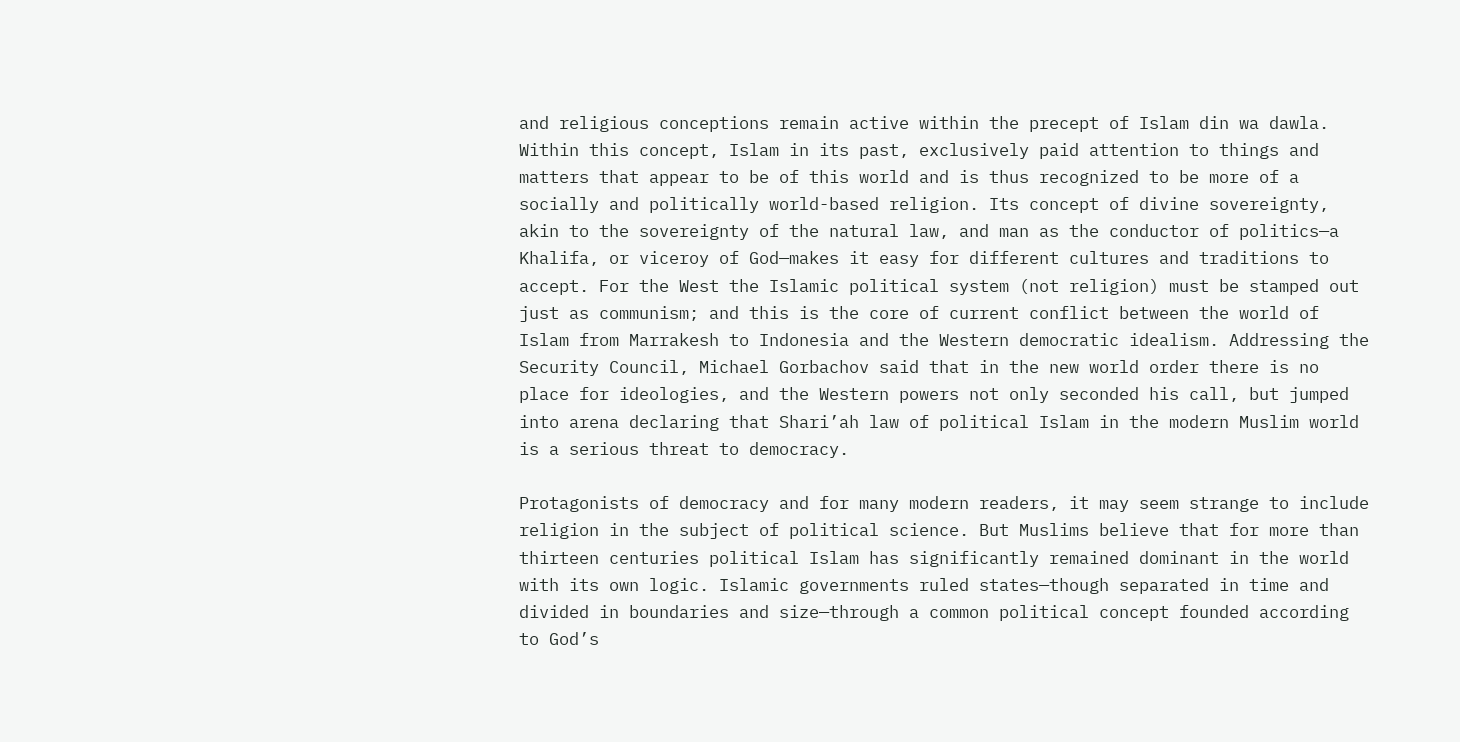and religious conceptions remain active within the precept of Islam din wa dawla. Within this concept, Islam in its past, exclusively paid attention to things and matters that appear to be of this world and is thus recognized to be more of a socially and politically world-based religion. Its concept of divine sovereignty, akin to the sovereignty of the natural law, and man as the conductor of politics—a Khalifa, or viceroy of God—makes it easy for different cultures and traditions to accept. For the West the Islamic political system (not religion) must be stamped out just as communism; and this is the core of current conflict between the world of Islam from Marrakesh to Indonesia and the Western democratic idealism. Addressing the Security Council, Michael Gorbachov said that in the new world order there is no place for ideologies, and the Western powers not only seconded his call, but jumped into arena declaring that Shari’ah law of political Islam in the modern Muslim world is a serious threat to democracy.

Protagonists of democracy and for many modern readers, it may seem strange to include religion in the subject of political science. But Muslims believe that for more than thirteen centuries political Islam has significantly remained dominant in the world with its own logic. Islamic governments ruled states—though separated in time and divided in boundaries and size—through a common political concept founded according to God’s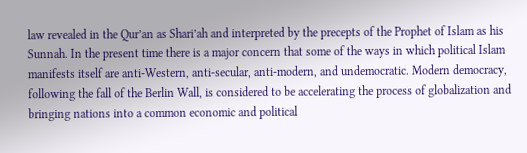law revealed in the Qur’an as Shari’ah and interpreted by the precepts of the Prophet of Islam as his Sunnah. In the present time there is a major concern that some of the ways in which political Islam manifests itself are anti-Western, anti-secular, anti-modern, and undemocratic. Modern democracy, following the fall of the Berlin Wall, is considered to be accelerating the process of globalization and bringing nations into a common economic and political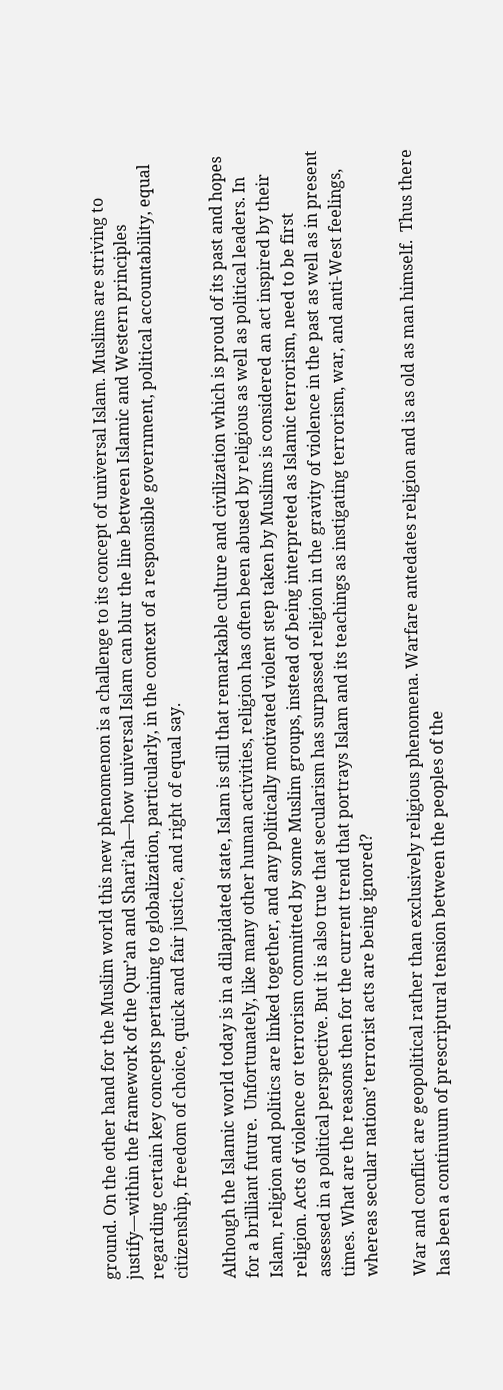ground. On the other hand for the Muslim world this new phenomenon is a challenge to its concept of universal Islam. Muslims are striving to justify—within the framework of the Qur’an and Shari’ah—how universal Islam can blur the line between Islamic and Western principles regarding certain key concepts pertaining to globalization, particularly, in the context of a responsible government, political accountability, equal citizenship, freedom of choice, quick and fair justice, and right of equal say.

Although the Islamic world today is in a dilapidated state, Islam is still that remarkable culture and civilization which is proud of its past and hopes for a brilliant future.  Unfortunately, like many other human activities, religion has often been abused by religious as well as political leaders. In Islam, religion and politics are linked together, and any politically motivated violent step taken by Muslims is considered an act inspired by their religion. Acts of violence or terrorism committed by some Muslim groups, instead of being interpreted as Islamic terrorism, need to be first assessed in a political perspective. But it is also true that secularism has surpassed religion in the gravity of violence in the past as well as in present times. What are the reasons then for the current trend that portrays Islam and its teachings as instigating terrorism, war, and anti-West feelings, whereas secular nations’ terrorist acts are being ignored?

War and conflict are geopolitical rather than exclusively religious phenomena. Warfare antedates religion and is as old as man himself.  Thus there has been a continuum of prescriptural tension between the peoples of the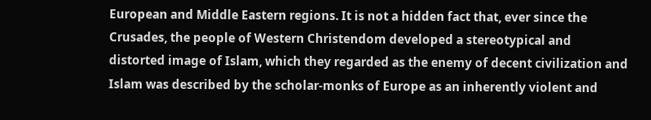European and Middle Eastern regions. It is not a hidden fact that, ever since the Crusades, the people of Western Christendom developed a stereotypical and distorted image of Islam, which they regarded as the enemy of decent civilization and Islam was described by the scholar-monks of Europe as an inherently violent and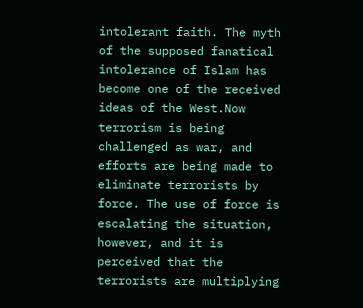intolerant faith. The myth of the supposed fanatical intolerance of Islam has become one of the received ideas of the West.Now terrorism is being challenged as war, and efforts are being made to eliminate terrorists by force. The use of force is escalating the situation, however, and it is perceived that the terrorists are multiplying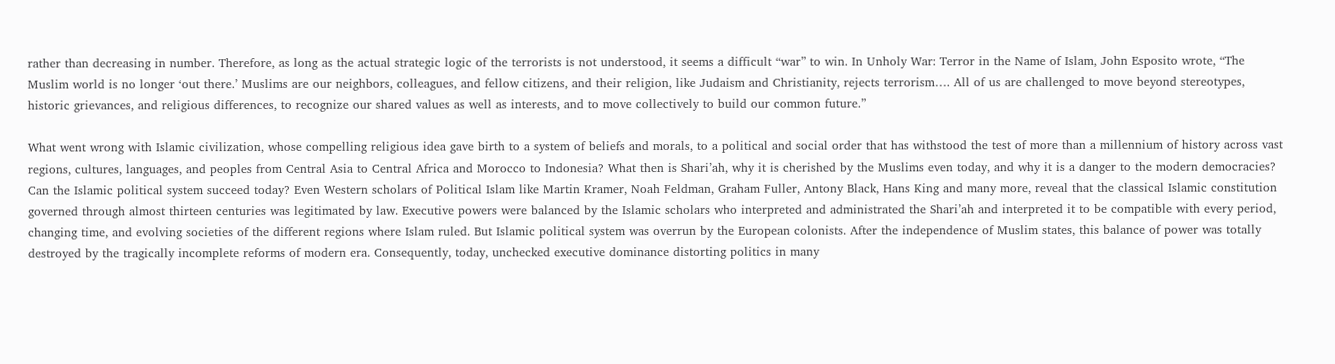rather than decreasing in number. Therefore, as long as the actual strategic logic of the terrorists is not understood, it seems a difficult “war” to win. In Unholy War: Terror in the Name of Islam, John Esposito wrote, “The Muslim world is no longer ‘out there.’ Muslims are our neighbors, colleagues, and fellow citizens, and their religion, like Judaism and Christianity, rejects terrorism…. All of us are challenged to move beyond stereotypes, historic grievances, and religious differences, to recognize our shared values as well as interests, and to move collectively to build our common future.”

What went wrong with Islamic civilization, whose compelling religious idea gave birth to a system of beliefs and morals, to a political and social order that has withstood the test of more than a millennium of history across vast regions, cultures, languages, and peoples from Central Asia to Central Africa and Morocco to Indonesia? What then is Shari’ah, why it is cherished by the Muslims even today, and why it is a danger to the modern democracies? Can the Islamic political system succeed today? Even Western scholars of Political Islam like Martin Kramer, Noah Feldman, Graham Fuller, Antony Black, Hans King and many more, reveal that the classical Islamic constitution governed through almost thirteen centuries was legitimated by law. Executive powers were balanced by the Islamic scholars who interpreted and administrated the Shari’ah and interpreted it to be compatible with every period, changing time, and evolving societies of the different regions where Islam ruled. But Islamic political system was overrun by the European colonists. After the independence of Muslim states, this balance of power was totally destroyed by the tragically incomplete reforms of modern era. Consequently, today, unchecked executive dominance distorting politics in many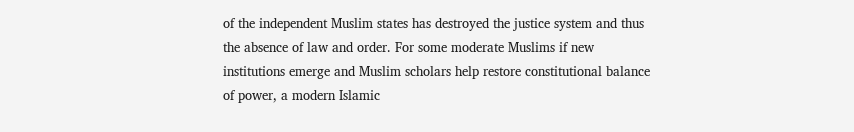of the independent Muslim states has destroyed the justice system and thus the absence of law and order. For some moderate Muslims if new institutions emerge and Muslim scholars help restore constitutional balance of power, a modern Islamic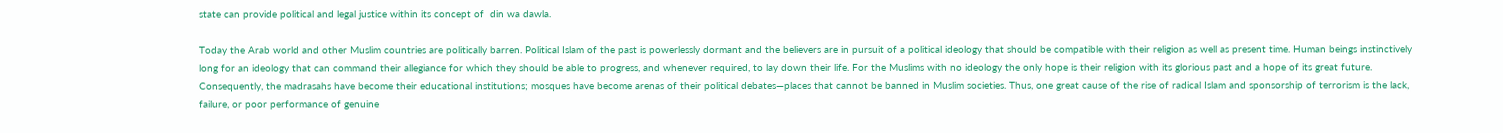state can provide political and legal justice within its concept of  din wa dawla.

Today the Arab world and other Muslim countries are politically barren. Political Islam of the past is powerlessly dormant and the believers are in pursuit of a political ideology that should be compatible with their religion as well as present time. Human beings instinctively long for an ideology that can command their allegiance for which they should be able to progress, and whenever required, to lay down their life. For the Muslims with no ideology the only hope is their religion with its glorious past and a hope of its great future. Consequently, the madrasahs have become their educational institutions; mosques have become arenas of their political debates—places that cannot be banned in Muslim societies. Thus, one great cause of the rise of radical Islam and sponsorship of terrorism is the lack, failure, or poor performance of genuine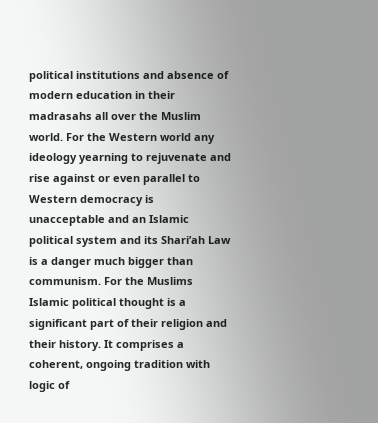political institutions and absence of modern education in their madrasahs all over the Muslim world. For the Western world any ideology yearning to rejuvenate and rise against or even parallel to Western democracy is unacceptable and an Islamic political system and its Shari’ah Law is a danger much bigger than communism. For the Muslims Islamic political thought is a significant part of their religion and their history. It comprises a coherent, ongoing tradition with logic of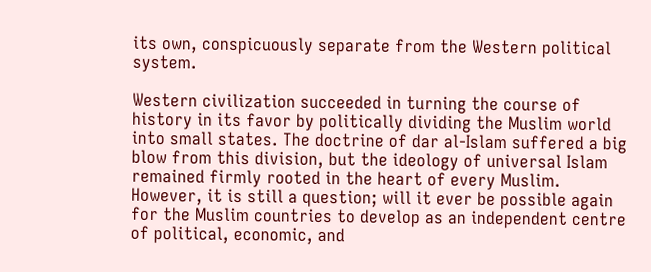its own, conspicuously separate from the Western political system.

Western civilization succeeded in turning the course of history in its favor by politically dividing the Muslim world into small states. The doctrine of dar al-Islam suffered a big blow from this division, but the ideology of universal Islam remained firmly rooted in the heart of every Muslim. However, it is still a question; will it ever be possible again for the Muslim countries to develop as an independent centre of political, economic, and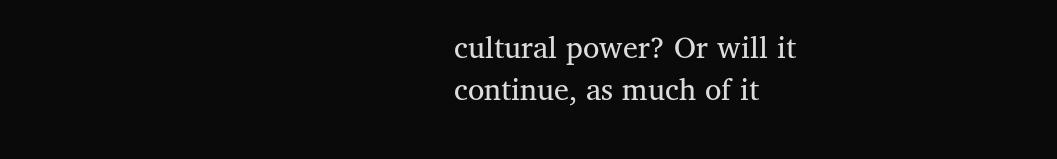cultural power? Or will it continue, as much of it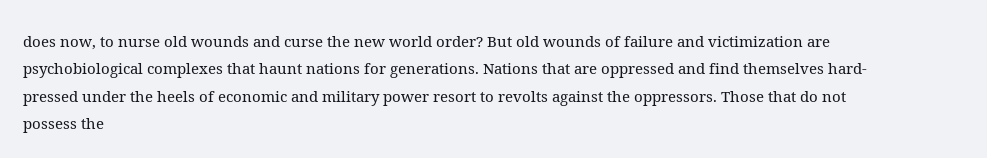does now, to nurse old wounds and curse the new world order? But old wounds of failure and victimization are psychobiological complexes that haunt nations for generations. Nations that are oppressed and find themselves hard-pressed under the heels of economic and military power resort to revolts against the oppressors. Those that do not possess the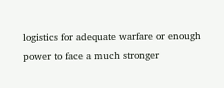logistics for adequate warfare or enough power to face a much stronger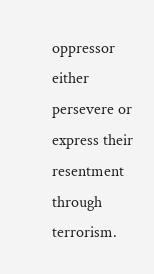oppressor either persevere or express their resentment through terrorism.